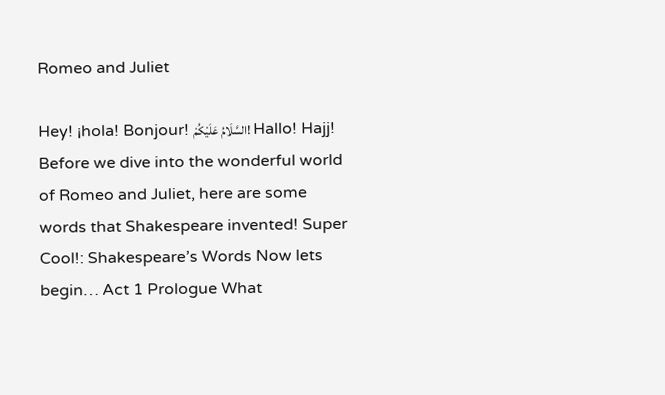Romeo and Juliet

Hey! ¡hola! Bonjour! السَّلَامُ عَلَيْكُمْ! Hallo! Hajj! Before we dive into the wonderful world of Romeo and Juliet, here are some words that Shakespeare invented! Super Cool!: Shakespeare’s Words Now lets begin… Act 1 Prologue What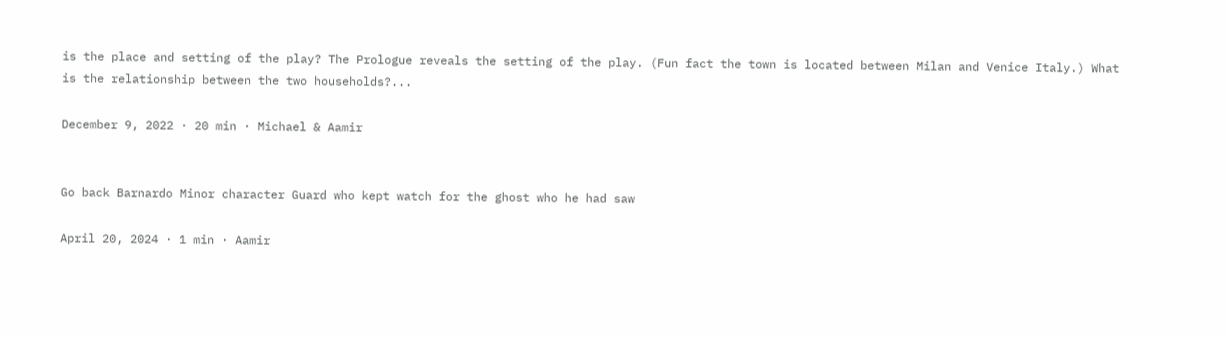is the place and setting of the play? The Prologue reveals the setting of the play. (Fun fact the town is located between Milan and Venice Italy.) What is the relationship between the two households?...

December 9, 2022 · 20 min · Michael & Aamir


Go back Barnardo Minor character Guard who kept watch for the ghost who he had saw

April 20, 2024 · 1 min · Aamir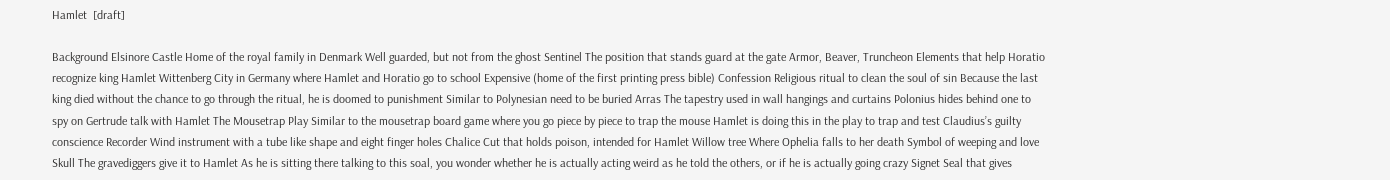Hamlet  [draft]

Background Elsinore Castle Home of the royal family in Denmark Well guarded, but not from the ghost Sentinel The position that stands guard at the gate Armor, Beaver, Truncheon Elements that help Horatio recognize king Hamlet Wittenberg City in Germany where Hamlet and Horatio go to school Expensive (home of the first printing press bible) Confession Religious ritual to clean the soul of sin Because the last king died without the chance to go through the ritual, he is doomed to punishment Similar to Polynesian need to be buried Arras The tapestry used in wall hangings and curtains Polonius hides behind one to spy on Gertrude talk with Hamlet The Mousetrap Play Similar to the mousetrap board game where you go piece by piece to trap the mouse Hamlet is doing this in the play to trap and test Claudius’s guilty conscience Recorder Wind instrument with a tube like shape and eight finger holes Chalice Cut that holds poison, intended for Hamlet Willow tree Where Ophelia falls to her death Symbol of weeping and love Skull The gravediggers give it to Hamlet As he is sitting there talking to this soal, you wonder whether he is actually acting weird as he told the others, or if he is actually going crazy Signet Seal that gives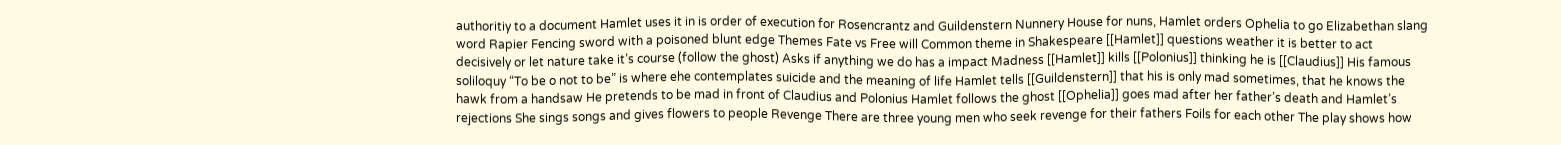authoritiy to a document Hamlet uses it in is order of execution for Rosencrantz and Guildenstern Nunnery House for nuns, Hamlet orders Ophelia to go Elizabethan slang word Rapier Fencing sword with a poisoned blunt edge Themes Fate vs Free will Common theme in Shakespeare [[Hamlet]] questions weather it is better to act decisively or let nature take it’s course (follow the ghost) Asks if anything we do has a impact Madness [[Hamlet]] kills [[Polonius]] thinking he is [[Claudius]] His famous soliloquy “To be o not to be” is where ehe contemplates suicide and the meaning of life Hamlet tells [[Guildenstern]] that his is only mad sometimes, that he knows the hawk from a handsaw He pretends to be mad in front of Claudius and Polonius Hamlet follows the ghost [[Ophelia]] goes mad after her father’s death and Hamlet’s rejections She sings songs and gives flowers to people Revenge There are three young men who seek revenge for their fathers Foils for each other The play shows how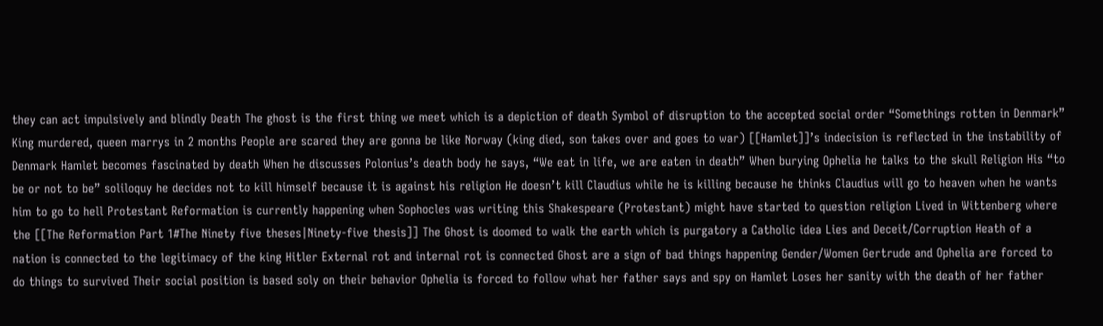they can act impulsively and blindly Death The ghost is the first thing we meet which is a depiction of death Symbol of disruption to the accepted social order “Somethings rotten in Denmark” King murdered, queen marrys in 2 months People are scared they are gonna be like Norway (king died, son takes over and goes to war) [[Hamlet]]’s indecision is reflected in the instability of Denmark Hamlet becomes fascinated by death When he discusses Polonius’s death body he says, “We eat in life, we are eaten in death” When burying Ophelia he talks to the skull Religion His “to be or not to be” soliloquy he decides not to kill himself because it is against his religion He doesn’t kill Claudius while he is killing because he thinks Claudius will go to heaven when he wants him to go to hell Protestant Reformation is currently happening when Sophocles was writing this Shakespeare (Protestant) might have started to question religion Lived in Wittenberg where the [[The Reformation Part 1#The Ninety five theses|Ninety-five thesis]] The Ghost is doomed to walk the earth which is purgatory a Catholic idea Lies and Deceit/Corruption Heath of a nation is connected to the legitimacy of the king Hitler External rot and internal rot is connected Ghost are a sign of bad things happening Gender/Women Gertrude and Ophelia are forced to do things to survived Their social position is based soly on their behavior Ophelia is forced to follow what her father says and spy on Hamlet Loses her sanity with the death of her father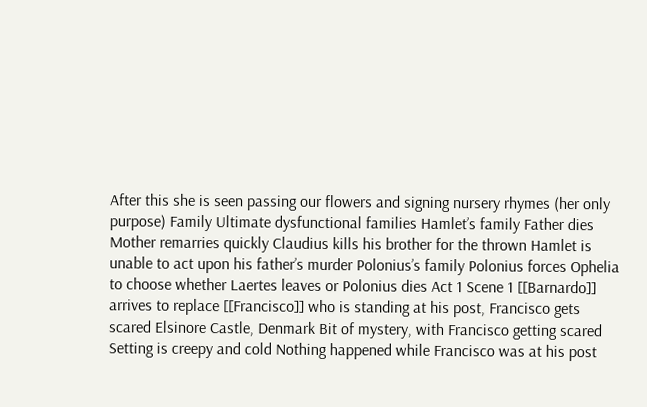After this she is seen passing our flowers and signing nursery rhymes (her only purpose) Family Ultimate dysfunctional families Hamlet’s family Father dies Mother remarries quickly Claudius kills his brother for the thrown Hamlet is unable to act upon his father’s murder Polonius’s family Polonius forces Ophelia to choose whether Laertes leaves or Polonius dies Act 1 Scene 1 [[Barnardo]] arrives to replace [[Francisco]] who is standing at his post, Francisco gets scared Elsinore Castle, Denmark Bit of mystery, with Francisco getting scared Setting is creepy and cold Nothing happened while Francisco was at his post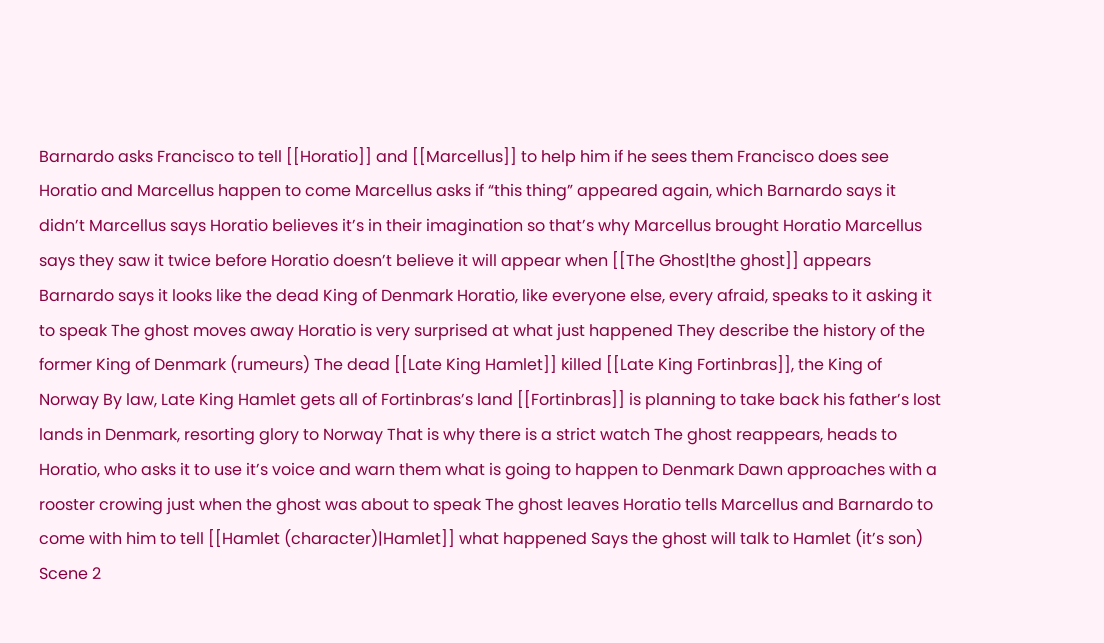Barnardo asks Francisco to tell [[Horatio]] and [[Marcellus]] to help him if he sees them Francisco does see Horatio and Marcellus happen to come Marcellus asks if “this thing” appeared again, which Barnardo says it didn’t Marcellus says Horatio believes it’s in their imagination so that’s why Marcellus brought Horatio Marcellus says they saw it twice before Horatio doesn’t believe it will appear when [[The Ghost|the ghost]] appears Barnardo says it looks like the dead King of Denmark Horatio, like everyone else, every afraid, speaks to it asking it to speak The ghost moves away Horatio is very surprised at what just happened They describe the history of the former King of Denmark (rumeurs) The dead [[Late King Hamlet]] killed [[Late King Fortinbras]], the King of Norway By law, Late King Hamlet gets all of Fortinbras’s land [[Fortinbras]] is planning to take back his father’s lost lands in Denmark, resorting glory to Norway That is why there is a strict watch The ghost reappears, heads to Horatio, who asks it to use it’s voice and warn them what is going to happen to Denmark Dawn approaches with a rooster crowing just when the ghost was about to speak The ghost leaves Horatio tells Marcellus and Barnardo to come with him to tell [[Hamlet (character)|Hamlet]] what happened Says the ghost will talk to Hamlet (it’s son) Scene 2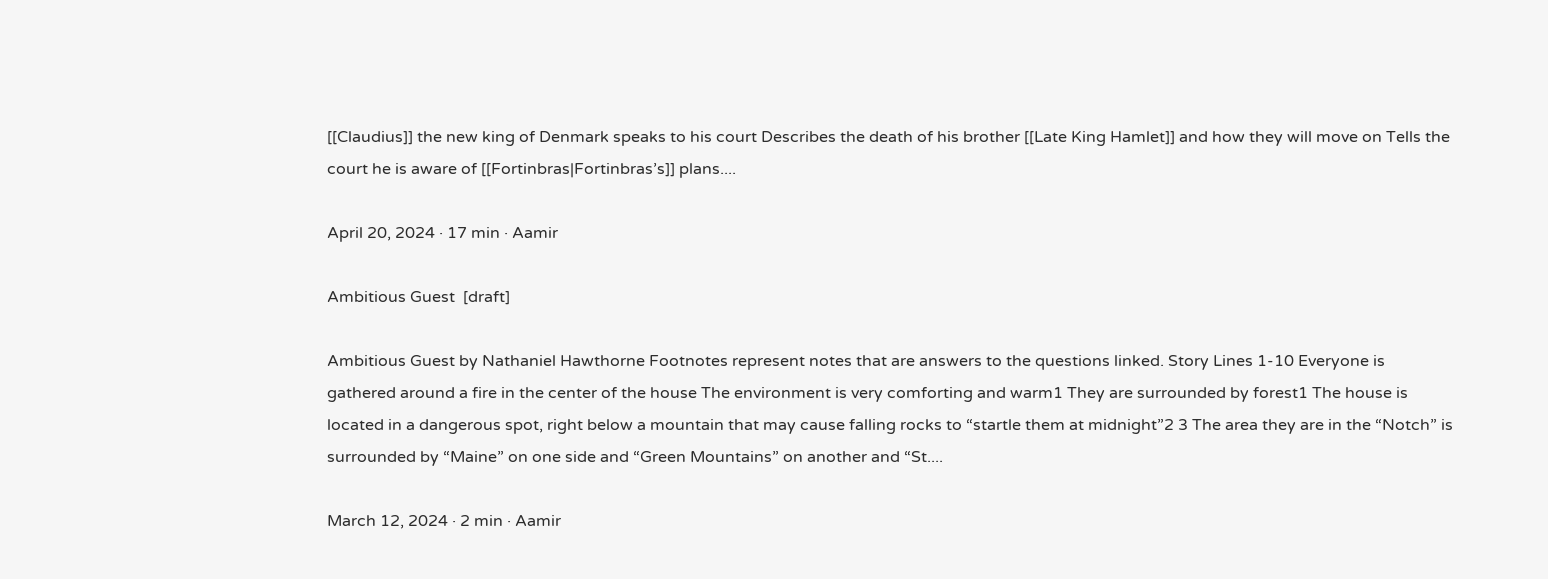[[Claudius]] the new king of Denmark speaks to his court Describes the death of his brother [[Late King Hamlet]] and how they will move on Tells the court he is aware of [[Fortinbras|Fortinbras’s]] plans....

April 20, 2024 · 17 min · Aamir

Ambitious Guest  [draft]

Ambitious Guest by Nathaniel Hawthorne Footnotes represent notes that are answers to the questions linked. Story Lines 1-10 Everyone is gathered around a fire in the center of the house The environment is very comforting and warm1 They are surrounded by forest1 The house is located in a dangerous spot, right below a mountain that may cause falling rocks to “startle them at midnight”2 3 The area they are in the “Notch” is surrounded by “Maine” on one side and “Green Mountains” on another and “St....

March 12, 2024 · 2 min · Aamir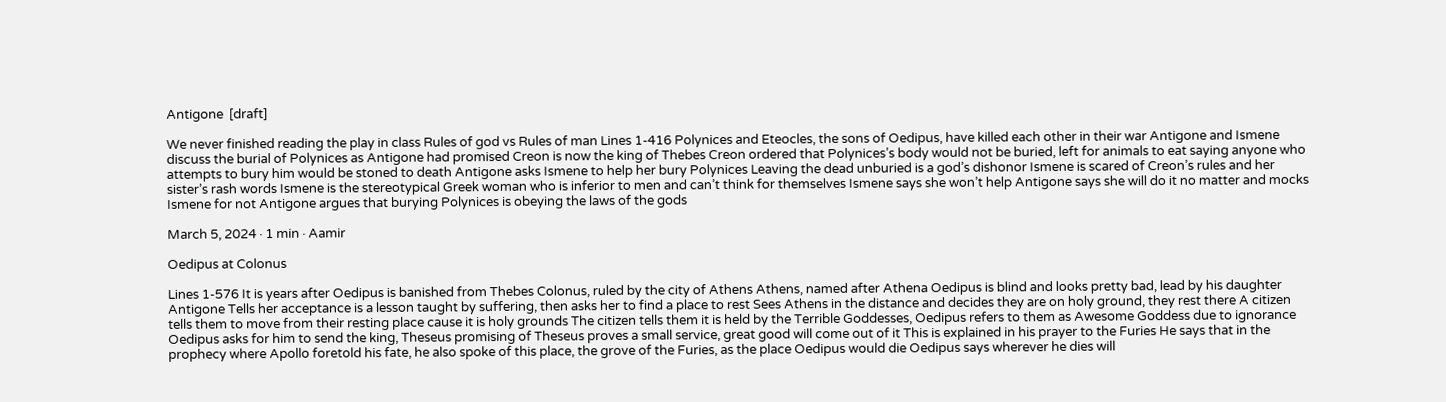Antigone  [draft]

We never finished reading the play in class Rules of god vs Rules of man Lines 1-416 Polynices and Eteocles, the sons of Oedipus, have killed each other in their war Antigone and Ismene discuss the burial of Polynices as Antigone had promised Creon is now the king of Thebes Creon ordered that Polynices’s body would not be buried, left for animals to eat saying anyone who attempts to bury him would be stoned to death Antigone asks Ismene to help her bury Polynices Leaving the dead unburied is a god’s dishonor Ismene is scared of Creon’s rules and her sister’s rash words Ismene is the stereotypical Greek woman who is inferior to men and can’t think for themselves Ismene says she won’t help Antigone says she will do it no matter and mocks Ismene for not Antigone argues that burying Polynices is obeying the laws of the gods

March 5, 2024 · 1 min · Aamir

Oedipus at Colonus

Lines 1-576 It is years after Oedipus is banished from Thebes Colonus, ruled by the city of Athens Athens, named after Athena Oedipus is blind and looks pretty bad, lead by his daughter Antigone Tells her acceptance is a lesson taught by suffering, then asks her to find a place to rest Sees Athens in the distance and decides they are on holy ground, they rest there A citizen tells them to move from their resting place cause it is holy grounds The citizen tells them it is held by the Terrible Goddesses, Oedipus refers to them as Awesome Goddess due to ignorance Oedipus asks for him to send the king, Theseus promising of Theseus proves a small service, great good will come out of it This is explained in his prayer to the Furies He says that in the prophecy where Apollo foretold his fate, he also spoke of this place, the grove of the Furies, as the place Oedipus would die Oedipus says wherever he dies will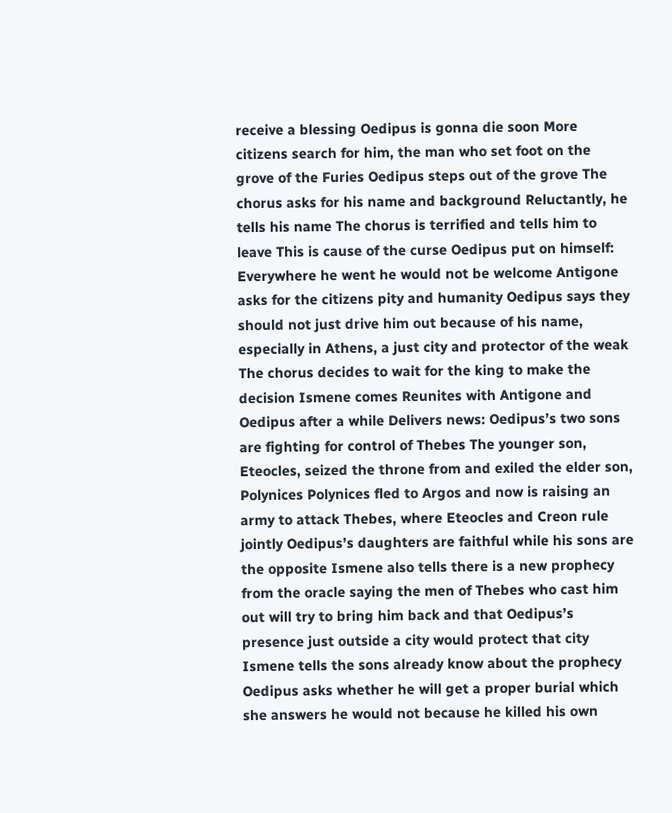receive a blessing Oedipus is gonna die soon More citizens search for him, the man who set foot on the grove of the Furies Oedipus steps out of the grove The chorus asks for his name and background Reluctantly, he tells his name The chorus is terrified and tells him to leave This is cause of the curse Oedipus put on himself: Everywhere he went he would not be welcome Antigone asks for the citizens pity and humanity Oedipus says they should not just drive him out because of his name, especially in Athens, a just city and protector of the weak The chorus decides to wait for the king to make the decision Ismene comes Reunites with Antigone and Oedipus after a while Delivers news: Oedipus’s two sons are fighting for control of Thebes The younger son, Eteocles, seized the throne from and exiled the elder son, Polynices Polynices fled to Argos and now is raising an army to attack Thebes, where Eteocles and Creon rule jointly Oedipus’s daughters are faithful while his sons are the opposite Ismene also tells there is a new prophecy from the oracle saying the men of Thebes who cast him out will try to bring him back and that Oedipus’s presence just outside a city would protect that city Ismene tells the sons already know about the prophecy Oedipus asks whether he will get a proper burial which she answers he would not because he killed his own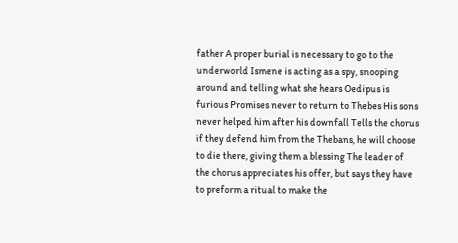father A proper burial is necessary to go to the underworld Ismene is acting as a spy, snooping around and telling what she hears Oedipus is furious Promises never to return to Thebes His sons never helped him after his downfall Tells the chorus if they defend him from the Thebans, he will choose to die there, giving them a blessing The leader of the chorus appreciates his offer, but says they have to preform a ritual to make the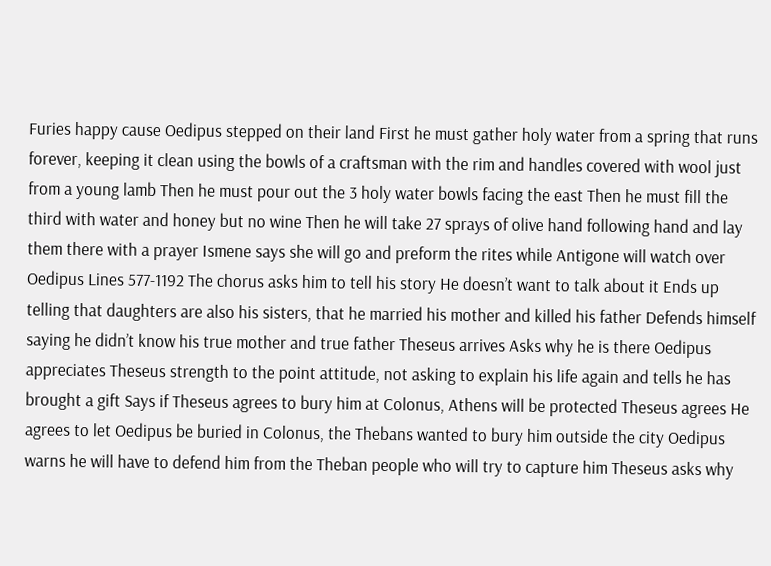Furies happy cause Oedipus stepped on their land First he must gather holy water from a spring that runs forever, keeping it clean using the bowls of a craftsman with the rim and handles covered with wool just from a young lamb Then he must pour out the 3 holy water bowls facing the east Then he must fill the third with water and honey but no wine Then he will take 27 sprays of olive hand following hand and lay them there with a prayer Ismene says she will go and preform the rites while Antigone will watch over Oedipus Lines 577-1192 The chorus asks him to tell his story He doesn’t want to talk about it Ends up telling that daughters are also his sisters, that he married his mother and killed his father Defends himself saying he didn’t know his true mother and true father Theseus arrives Asks why he is there Oedipus appreciates Theseus strength to the point attitude, not asking to explain his life again and tells he has brought a gift Says if Theseus agrees to bury him at Colonus, Athens will be protected Theseus agrees He agrees to let Oedipus be buried in Colonus, the Thebans wanted to bury him outside the city Oedipus warns he will have to defend him from the Theban people who will try to capture him Theseus asks why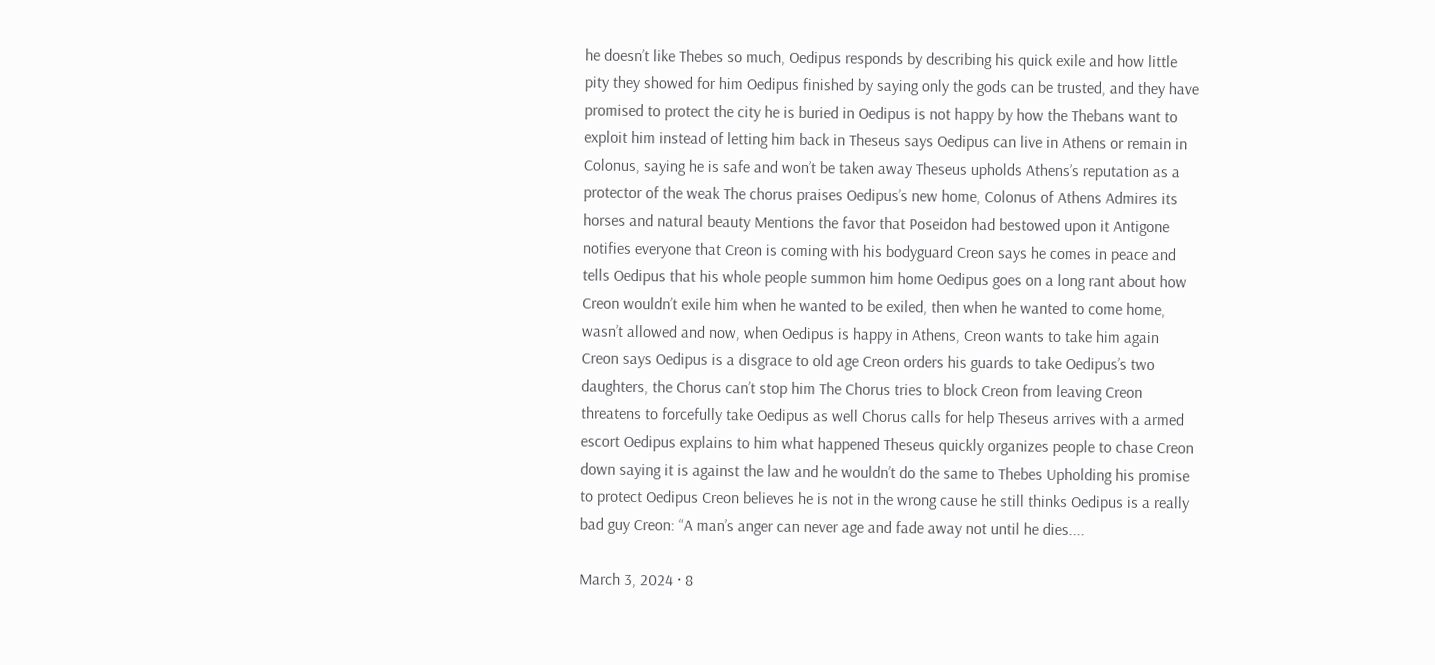he doesn’t like Thebes so much, Oedipus responds by describing his quick exile and how little pity they showed for him Oedipus finished by saying only the gods can be trusted, and they have promised to protect the city he is buried in Oedipus is not happy by how the Thebans want to exploit him instead of letting him back in Theseus says Oedipus can live in Athens or remain in Colonus, saying he is safe and won’t be taken away Theseus upholds Athens’s reputation as a protector of the weak The chorus praises Oedipus’s new home, Colonus of Athens Admires its horses and natural beauty Mentions the favor that Poseidon had bestowed upon it Antigone notifies everyone that Creon is coming with his bodyguard Creon says he comes in peace and tells Oedipus that his whole people summon him home Oedipus goes on a long rant about how Creon wouldn’t exile him when he wanted to be exiled, then when he wanted to come home, wasn’t allowed and now, when Oedipus is happy in Athens, Creon wants to take him again Creon says Oedipus is a disgrace to old age Creon orders his guards to take Oedipus’s two daughters, the Chorus can’t stop him The Chorus tries to block Creon from leaving Creon threatens to forcefully take Oedipus as well Chorus calls for help Theseus arrives with a armed escort Oedipus explains to him what happened Theseus quickly organizes people to chase Creon down saying it is against the law and he wouldn’t do the same to Thebes Upholding his promise to protect Oedipus Creon believes he is not in the wrong cause he still thinks Oedipus is a really bad guy Creon: “A man’s anger can never age and fade away not until he dies....

March 3, 2024 · 8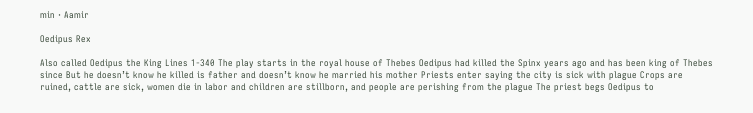min · Aamir

Oedipus Rex

Also called Oedipus the King Lines 1-340 The play starts in the royal house of Thebes Oedipus had killed the Spinx years ago and has been king of Thebes since But he doesn’t know he killed is father and doesn’t know he married his mother Priests enter saying the city is sick with plague Crops are ruined, cattle are sick, women die in labor and children are stillborn, and people are perishing from the plague The priest begs Oedipus to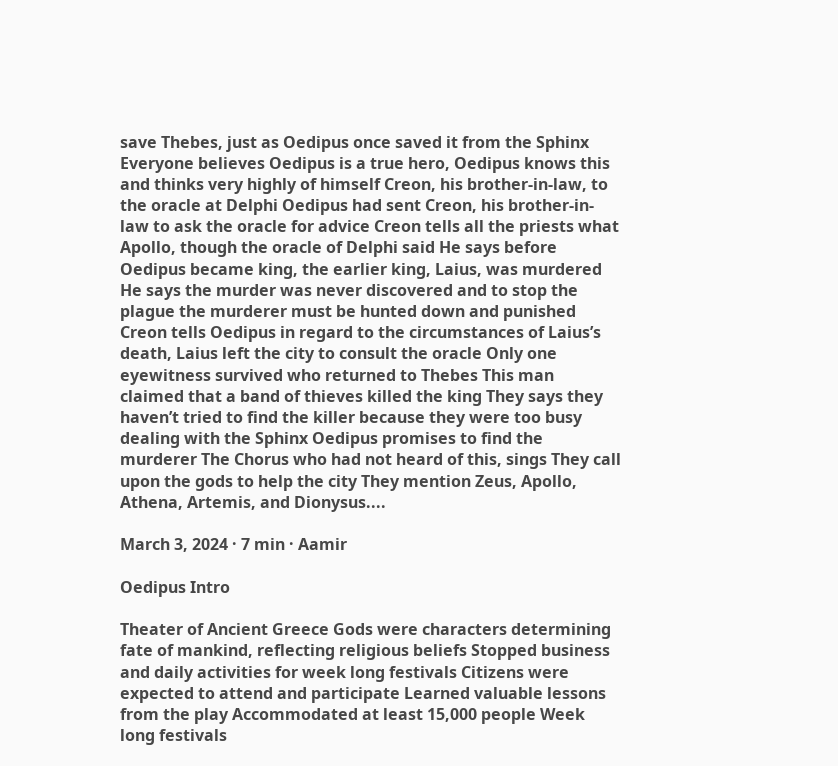save Thebes, just as Oedipus once saved it from the Sphinx Everyone believes Oedipus is a true hero, Oedipus knows this and thinks very highly of himself Creon, his brother-in-law, to the oracle at Delphi Oedipus had sent Creon, his brother-in-law to ask the oracle for advice Creon tells all the priests what Apollo, though the oracle of Delphi said He says before Oedipus became king, the earlier king, Laius, was murdered He says the murder was never discovered and to stop the plague the murderer must be hunted down and punished Creon tells Oedipus in regard to the circumstances of Laius’s death, Laius left the city to consult the oracle Only one eyewitness survived who returned to Thebes This man claimed that a band of thieves killed the king They says they haven’t tried to find the killer because they were too busy dealing with the Sphinx Oedipus promises to find the murderer The Chorus who had not heard of this, sings They call upon the gods to help the city They mention Zeus, Apollo, Athena, Artemis, and Dionysus....

March 3, 2024 · 7 min · Aamir

Oedipus Intro

Theater of Ancient Greece Gods were characters determining fate of mankind, reflecting religious beliefs Stopped business and daily activities for week long festivals Citizens were expected to attend and participate Learned valuable lessons from the play Accommodated at least 15,000 people Week long festivals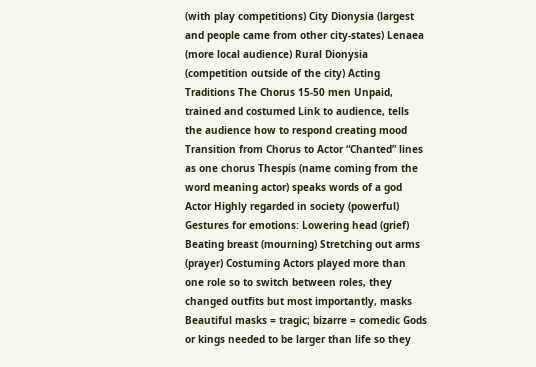(with play competitions) City Dionysia (largest and people came from other city-states) Lenaea (more local audience) Rural Dionysia (competition outside of the city) Acting Traditions The Chorus 15-50 men Unpaid, trained and costumed Link to audience, tells the audience how to respond creating mood Transition from Chorus to Actor “Chanted” lines as one chorus Thespis (name coming from the word meaning actor) speaks words of a god Actor Highly regarded in society (powerful) Gestures for emotions: Lowering head (grief) Beating breast (mourning) Stretching out arms (prayer) Costuming Actors played more than one role so to switch between roles, they changed outfits but most importantly, masks Beautiful masks = tragic; bizarre = comedic Gods or kings needed to be larger than life so they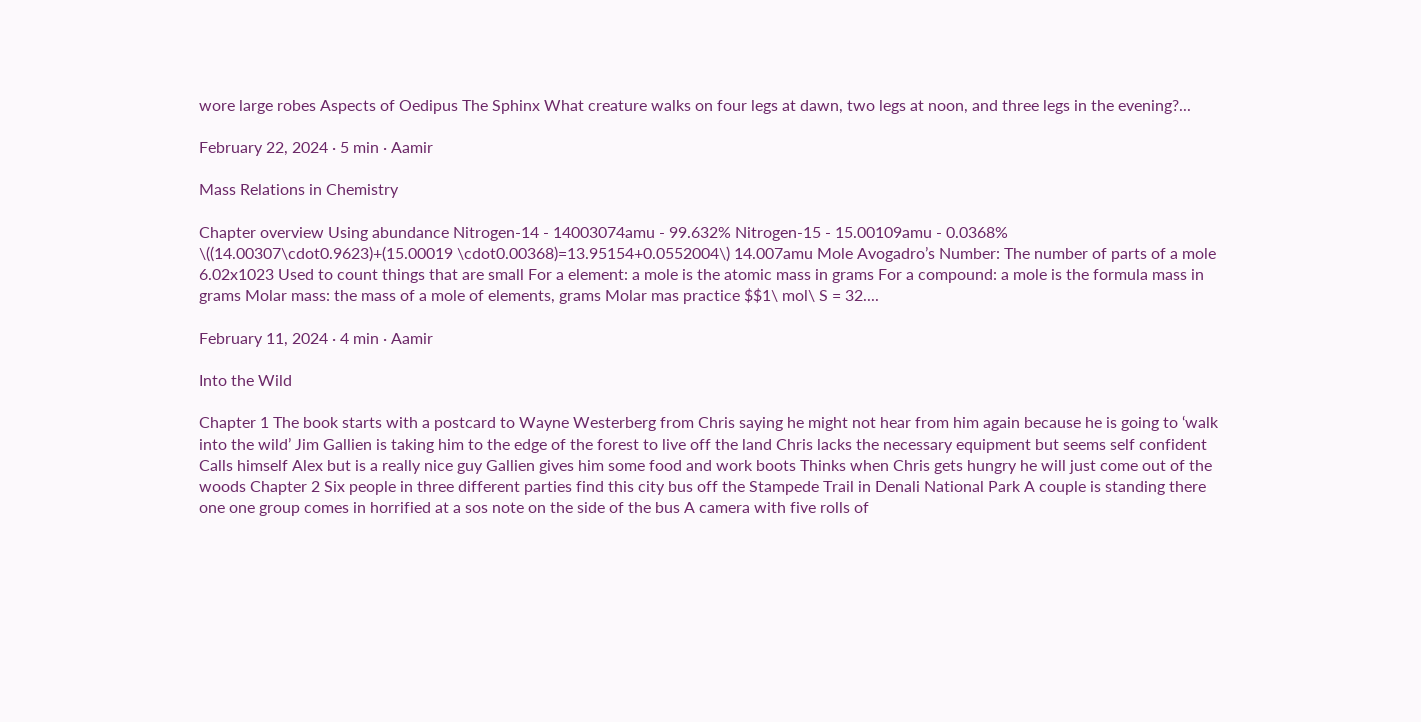wore large robes Aspects of Oedipus The Sphinx What creature walks on four legs at dawn, two legs at noon, and three legs in the evening?...

February 22, 2024 · 5 min · Aamir

Mass Relations in Chemistry

Chapter overview Using abundance Nitrogen-14 - 14003074amu - 99.632% Nitrogen-15 - 15.00109amu - 0.0368% \((14.00307\cdot0.9623)+(15.00019 \cdot0.00368)=13.95154+0.0552004\) 14.007amu Mole Avogadro’s Number: The number of parts of a mole 6.02x1023 Used to count things that are small For a element: a mole is the atomic mass in grams For a compound: a mole is the formula mass in grams Molar mass: the mass of a mole of elements, grams Molar mas practice $$1\ mol\ S = 32....

February 11, 2024 · 4 min · Aamir

Into the Wild

Chapter 1 The book starts with a postcard to Wayne Westerberg from Chris saying he might not hear from him again because he is going to ‘walk into the wild’ Jim Gallien is taking him to the edge of the forest to live off the land Chris lacks the necessary equipment but seems self confident Calls himself Alex but is a really nice guy Gallien gives him some food and work boots Thinks when Chris gets hungry he will just come out of the woods Chapter 2 Six people in three different parties find this city bus off the Stampede Trail in Denali National Park A couple is standing there one one group comes in horrified at a sos note on the side of the bus A camera with five rolls of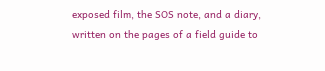exposed film, the SOS note, and a diary, written on the pages of a field guide to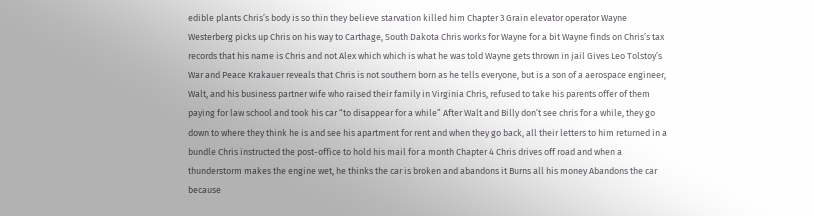edible plants Chris’s body is so thin they believe starvation killed him Chapter 3 Grain elevator operator Wayne Westerberg picks up Chris on his way to Carthage, South Dakota Chris works for Wayne for a bit Wayne finds on Chris’s tax records that his name is Chris and not Alex which which is what he was told Wayne gets thrown in jail Gives Leo Tolstoy’s War and Peace Krakauer reveals that Chris is not southern born as he tells everyone, but is a son of a aerospace engineer, Walt, and his business partner wife who raised their family in Virginia Chris, refused to take his parents offer of them paying for law school and took his car “to disappear for a while” After Walt and Billy don’t see chris for a while, they go down to where they think he is and see his apartment for rent and when they go back, all their letters to him returned in a bundle Chris instructed the post-office to hold his mail for a month Chapter 4 Chris drives off road and when a thunderstorm makes the engine wet, he thinks the car is broken and abandons it Burns all his money Abandons the car because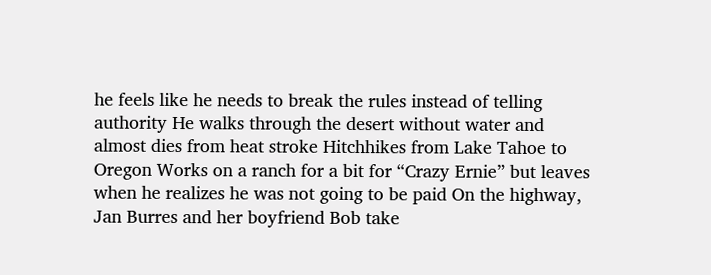he feels like he needs to break the rules instead of telling authority He walks through the desert without water and almost dies from heat stroke Hitchhikes from Lake Tahoe to Oregon Works on a ranch for a bit for “Crazy Ernie” but leaves when he realizes he was not going to be paid On the highway, Jan Burres and her boyfriend Bob take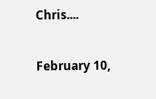Chris....

February 10,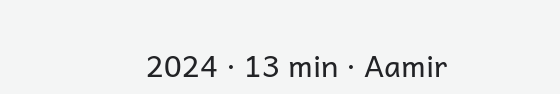2024 · 13 min · Aamir